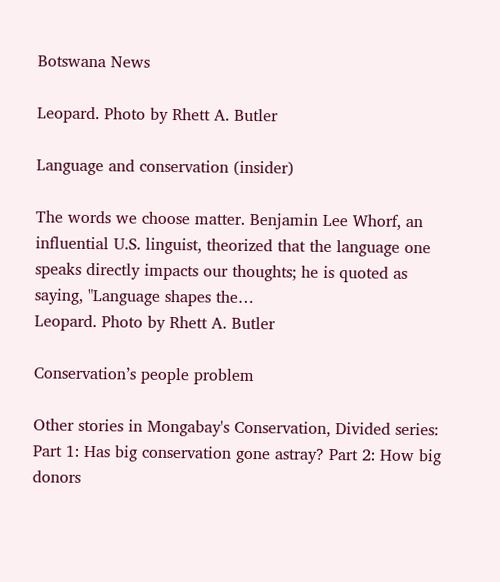Botswana News

Leopard. Photo by Rhett A. Butler

Language and conservation (insider)

The words we choose matter. Benjamin Lee Whorf, an influential U.S. linguist, theorized that the language one speaks directly impacts our thoughts; he is quoted as saying, "Language shapes the…
Leopard. Photo by Rhett A. Butler

Conservation’s people problem

Other stories in Mongabay's Conservation, Divided series: Part 1: Has big conservation gone astray? Part 2: How big donors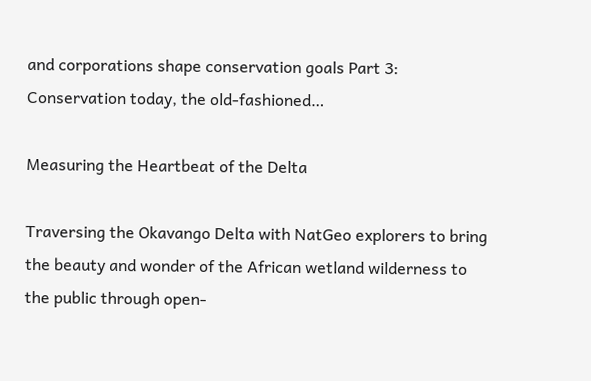and corporations shape conservation goals Part 3: Conservation today, the old-fashioned…

Measuring the Heartbeat of the Delta

Traversing the Okavango Delta with NatGeo explorers to bring the beauty and wonder of the African wetland wilderness to the public through open-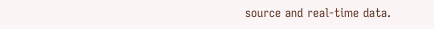source and real-time data.